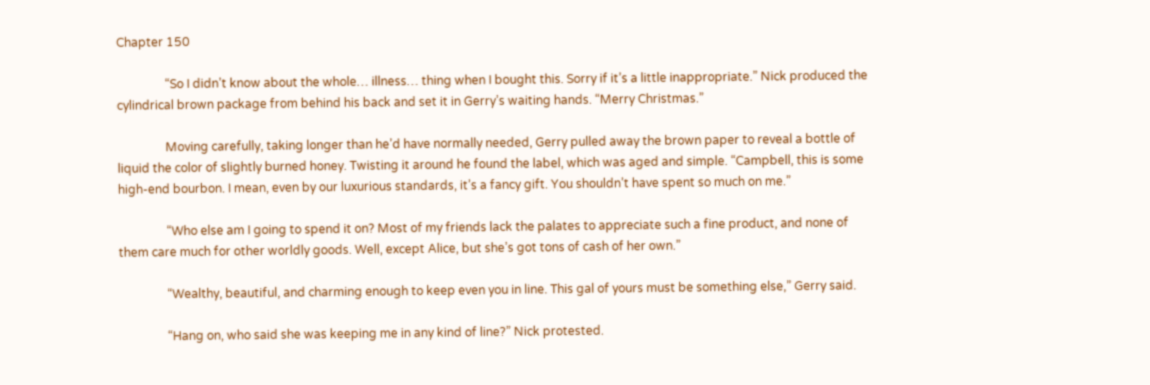Chapter 150

                “So I didn’t know about the whole… illness… thing when I bought this. Sorry if it’s a little inappropriate.” Nick produced the cylindrical brown package from behind his back and set it in Gerry’s waiting hands. “Merry Christmas.”

                Moving carefully, taking longer than he’d have normally needed, Gerry pulled away the brown paper to reveal a bottle of liquid the color of slightly burned honey. Twisting it around he found the label, which was aged and simple. “Campbell, this is some high-end bourbon. I mean, even by our luxurious standards, it’s a fancy gift. You shouldn’t have spent so much on me.”

                “Who else am I going to spend it on? Most of my friends lack the palates to appreciate such a fine product, and none of them care much for other worldly goods. Well, except Alice, but she’s got tons of cash of her own.”

                “Wealthy, beautiful, and charming enough to keep even you in line. This gal of yours must be something else,” Gerry said.

                “Hang on, who said she was keeping me in any kind of line?” Nick protested.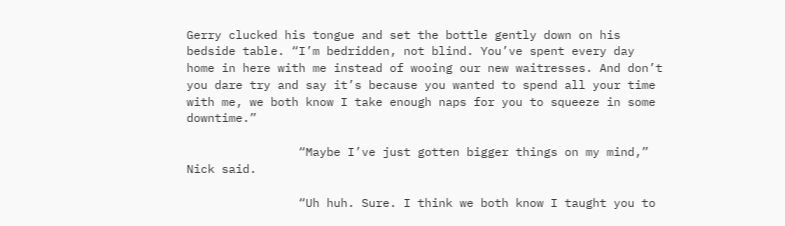Gerry clucked his tongue and set the bottle gently down on his bedside table. “I’m bedridden, not blind. You’ve spent every day home in here with me instead of wooing our new waitresses. And don’t you dare try and say it’s because you wanted to spend all your time with me, we both know I take enough naps for you to squeeze in some downtime.”

                “Maybe I’ve just gotten bigger things on my mind,” Nick said.

                “Uh huh. Sure. I think we both know I taught you to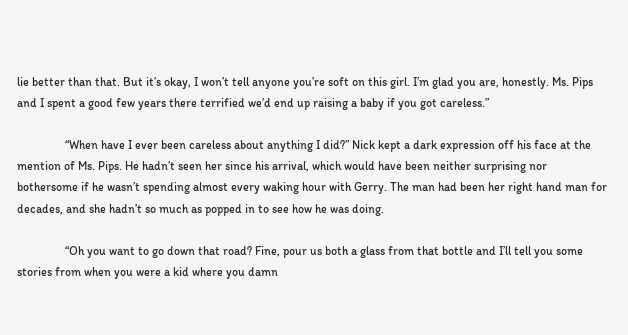lie better than that. But it’s okay, I won’t tell anyone you’re soft on this girl. I’m glad you are, honestly. Ms. Pips and I spent a good few years there terrified we’d end up raising a baby if you got careless.”

                “When have I ever been careless about anything I did?” Nick kept a dark expression off his face at the mention of Ms. Pips. He hadn’t seen her since his arrival, which would have been neither surprising nor bothersome if he wasn’t spending almost every waking hour with Gerry. The man had been her right hand man for decades, and she hadn’t so much as popped in to see how he was doing.

                “Oh you want to go down that road? Fine, pour us both a glass from that bottle and I’ll tell you some stories from when you were a kid where you damn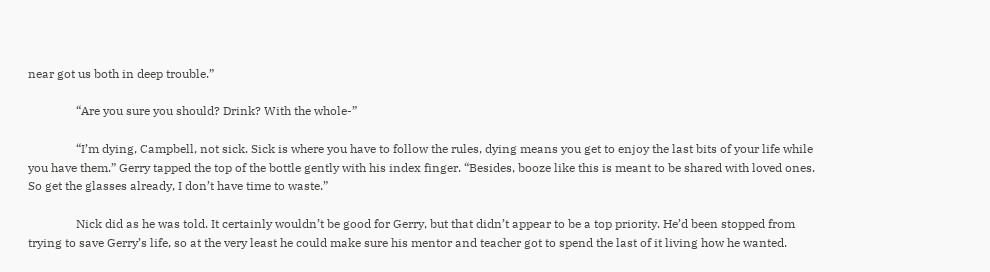near got us both in deep trouble.”

                “Are you sure you should? Drink? With the whole-”

                “I’m dying, Campbell, not sick. Sick is where you have to follow the rules, dying means you get to enjoy the last bits of your life while you have them.” Gerry tapped the top of the bottle gently with his index finger. “Besides, booze like this is meant to be shared with loved ones. So get the glasses already, I don’t have time to waste.”

                Nick did as he was told. It certainly wouldn’t be good for Gerry, but that didn’t appear to be a top priority. He’d been stopped from trying to save Gerry’s life, so at the very least he could make sure his mentor and teacher got to spend the last of it living how he wanted.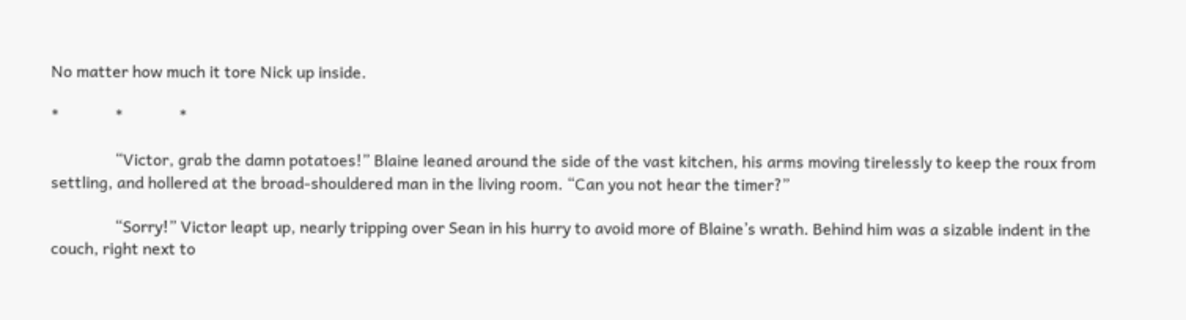No matter how much it tore Nick up inside.

*              *              *

                “Victor, grab the damn potatoes!” Blaine leaned around the side of the vast kitchen, his arms moving tirelessly to keep the roux from settling, and hollered at the broad-shouldered man in the living room. “Can you not hear the timer?”

                “Sorry!” Victor leapt up, nearly tripping over Sean in his hurry to avoid more of Blaine’s wrath. Behind him was a sizable indent in the couch, right next to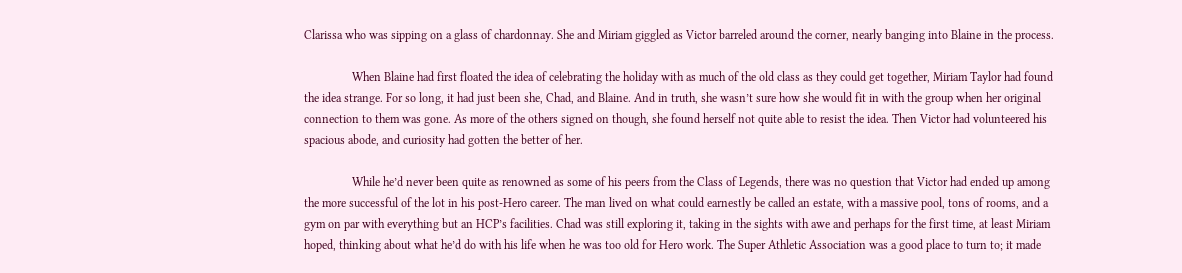Clarissa who was sipping on a glass of chardonnay. She and Miriam giggled as Victor barreled around the corner, nearly banging into Blaine in the process.

                When Blaine had first floated the idea of celebrating the holiday with as much of the old class as they could get together, Miriam Taylor had found the idea strange. For so long, it had just been she, Chad, and Blaine. And in truth, she wasn’t sure how she would fit in with the group when her original connection to them was gone. As more of the others signed on though, she found herself not quite able to resist the idea. Then Victor had volunteered his spacious abode, and curiosity had gotten the better of her.

                While he’d never been quite as renowned as some of his peers from the Class of Legends, there was no question that Victor had ended up among the more successful of the lot in his post-Hero career. The man lived on what could earnestly be called an estate, with a massive pool, tons of rooms, and a gym on par with everything but an HCP’s facilities. Chad was still exploring it, taking in the sights with awe and perhaps for the first time, at least Miriam hoped, thinking about what he’d do with his life when he was too old for Hero work. The Super Athletic Association was a good place to turn to; it made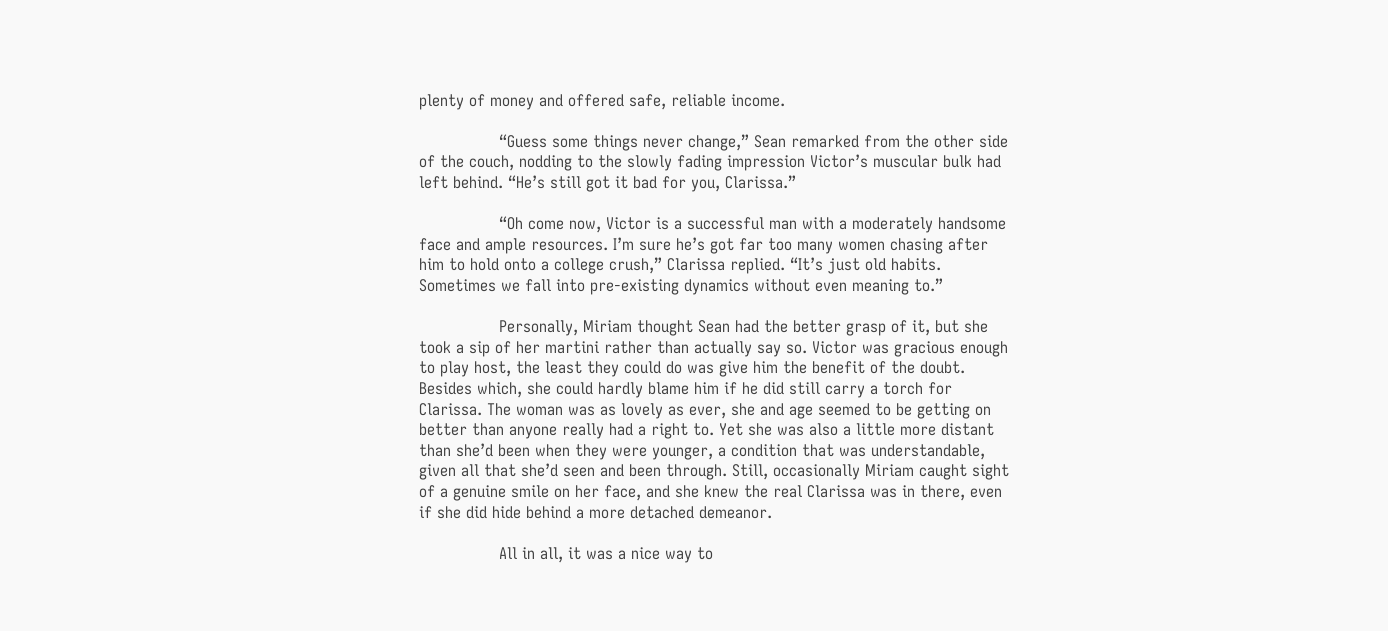plenty of money and offered safe, reliable income.

                “Guess some things never change,” Sean remarked from the other side of the couch, nodding to the slowly fading impression Victor’s muscular bulk had left behind. “He’s still got it bad for you, Clarissa.”

                “Oh come now, Victor is a successful man with a moderately handsome face and ample resources. I’m sure he’s got far too many women chasing after him to hold onto a college crush,” Clarissa replied. “It’s just old habits. Sometimes we fall into pre-existing dynamics without even meaning to.”

                Personally, Miriam thought Sean had the better grasp of it, but she took a sip of her martini rather than actually say so. Victor was gracious enough to play host, the least they could do was give him the benefit of the doubt. Besides which, she could hardly blame him if he did still carry a torch for Clarissa. The woman was as lovely as ever, she and age seemed to be getting on better than anyone really had a right to. Yet she was also a little more distant than she’d been when they were younger, a condition that was understandable, given all that she’d seen and been through. Still, occasionally Miriam caught sight of a genuine smile on her face, and she knew the real Clarissa was in there, even if she did hide behind a more detached demeanor.

                All in all, it was a nice way to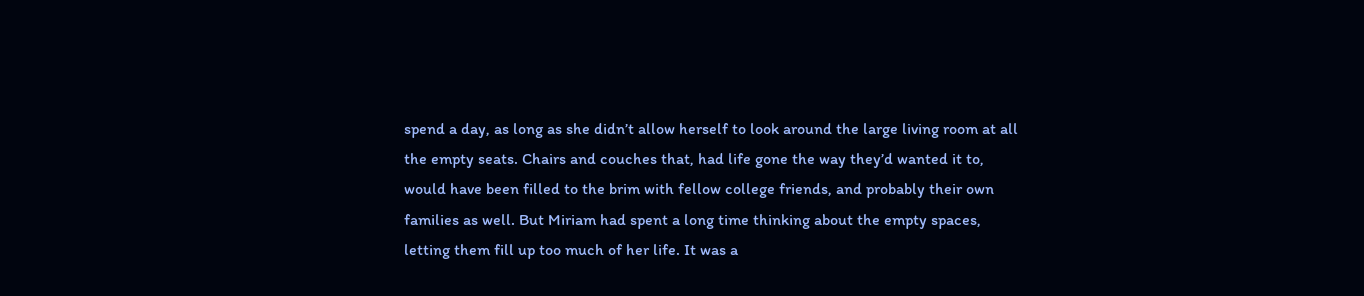spend a day, as long as she didn’t allow herself to look around the large living room at all the empty seats. Chairs and couches that, had life gone the way they’d wanted it to, would have been filled to the brim with fellow college friends, and probably their own families as well. But Miriam had spent a long time thinking about the empty spaces, letting them fill up too much of her life. It was a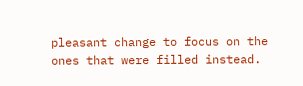pleasant change to focus on the ones that were filled instead.